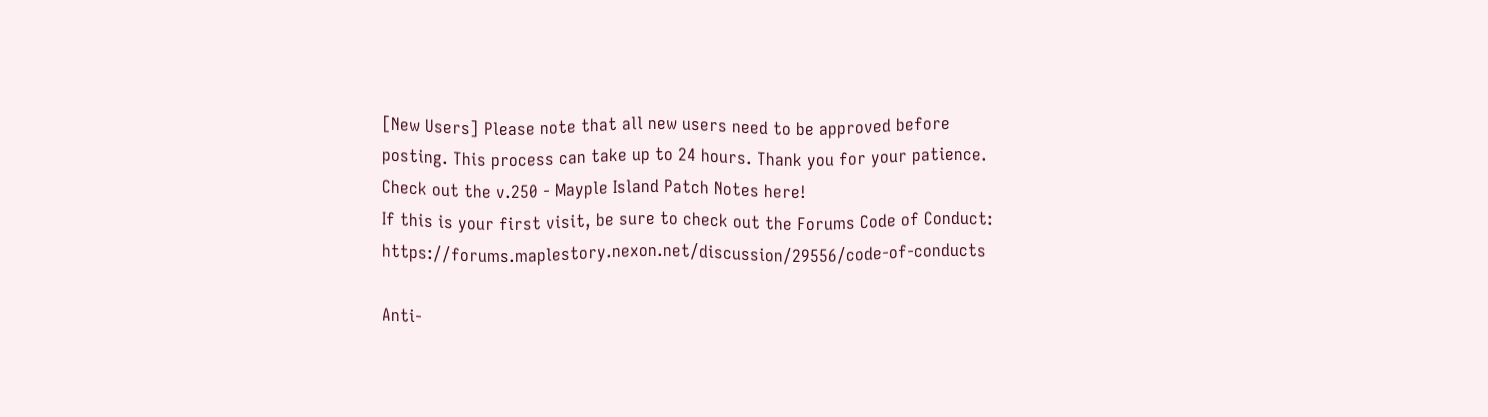[New Users] Please note that all new users need to be approved before posting. This process can take up to 24 hours. Thank you for your patience.
Check out the v.250 - Mayple Island Patch Notes here!
If this is your first visit, be sure to check out the Forums Code of Conduct: https://forums.maplestory.nexon.net/discussion/29556/code-of-conducts

Anti-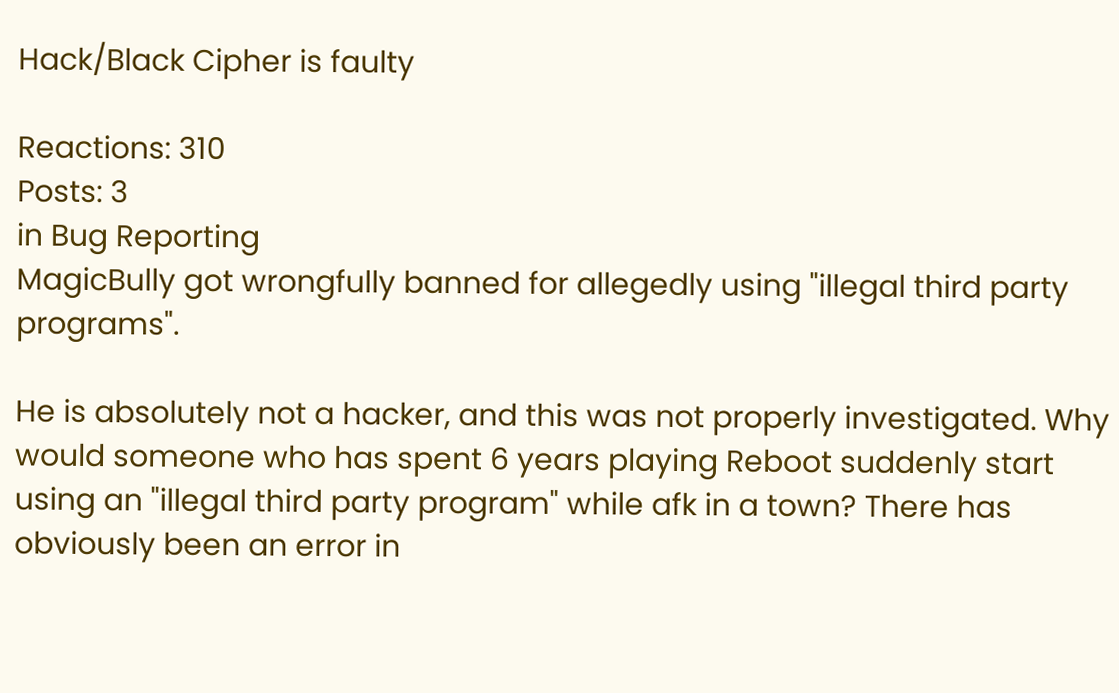Hack/Black Cipher is faulty

Reactions: 310
Posts: 3
in Bug Reporting
MagicBully got wrongfully banned for allegedly using "illegal third party programs".

He is absolutely not a hacker, and this was not properly investigated. Why would someone who has spent 6 years playing Reboot suddenly start using an "illegal third party program" while afk in a town? There has obviously been an error in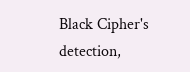Black Cipher's detection,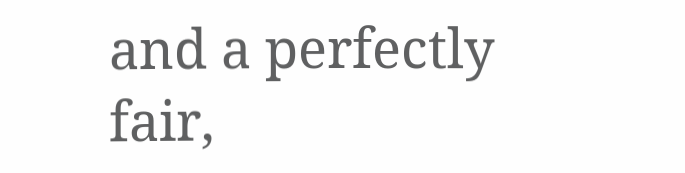and a perfectly fair,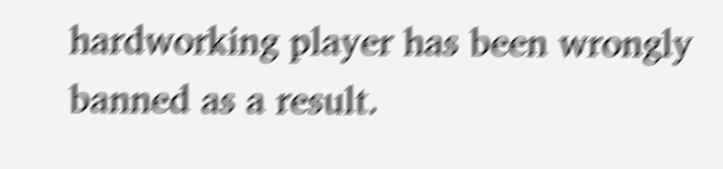hardworking player has been wrongly banned as a result.